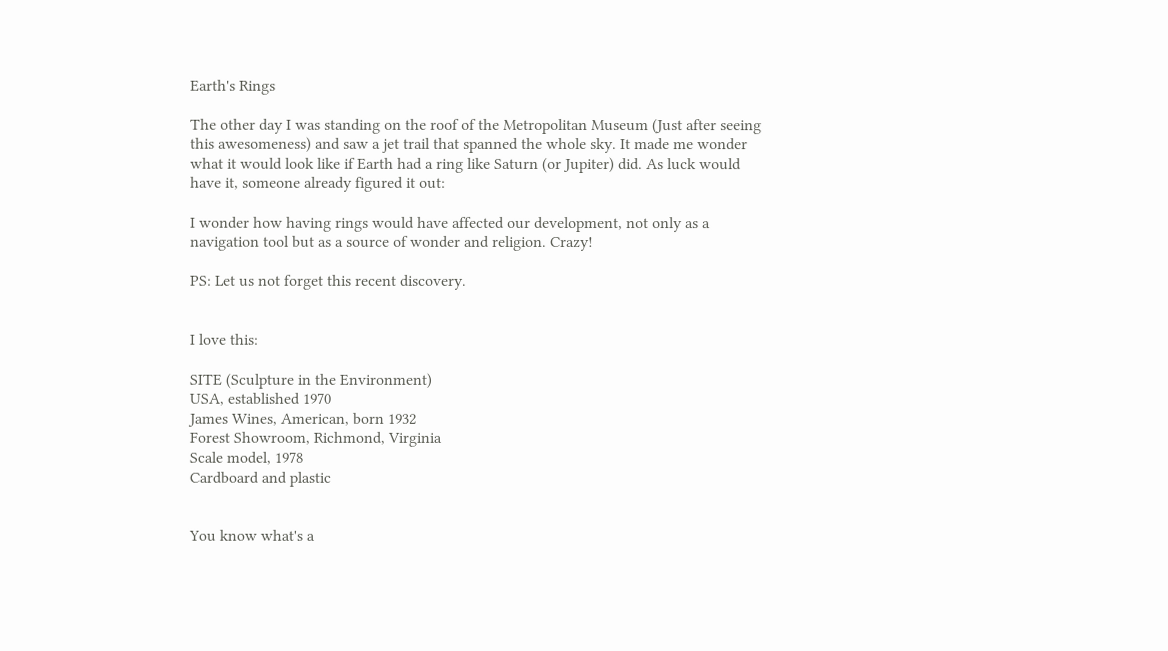Earth's Rings

The other day I was standing on the roof of the Metropolitan Museum (Just after seeing this awesomeness) and saw a jet trail that spanned the whole sky. It made me wonder what it would look like if Earth had a ring like Saturn (or Jupiter) did. As luck would have it, someone already figured it out:

I wonder how having rings would have affected our development, not only as a navigation tool but as a source of wonder and religion. Crazy!

PS: Let us not forget this recent discovery.


I love this:

SITE (Sculpture in the Environment)
USA, established 1970
James Wines, American, born 1932
Forest Showroom, Richmond, Virginia
Scale model, 1978
Cardboard and plastic


You know what's a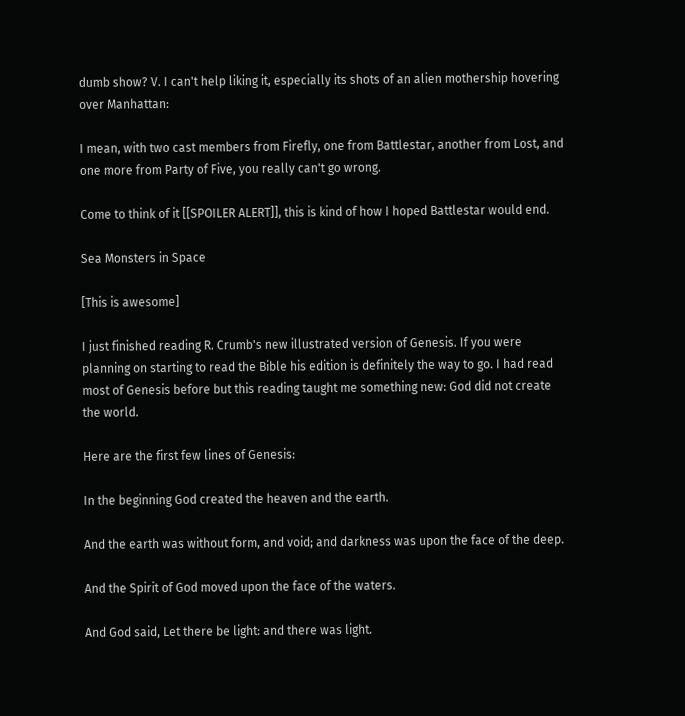dumb show? V. I can't help liking it, especially its shots of an alien mothership hovering over Manhattan:

I mean, with two cast members from Firefly, one from Battlestar, another from Lost, and one more from Party of Five, you really can't go wrong.

Come to think of it [[SPOILER ALERT]], this is kind of how I hoped Battlestar would end.

Sea Monsters in Space

[This is awesome]

I just finished reading R. Crumb's new illustrated version of Genesis. If you were planning on starting to read the Bible his edition is definitely the way to go. I had read most of Genesis before but this reading taught me something new: God did not create the world.

Here are the first few lines of Genesis:

In the beginning God created the heaven and the earth.

And the earth was without form, and void; and darkness was upon the face of the deep.

And the Spirit of God moved upon the face of the waters.

And God said, Let there be light: and there was light.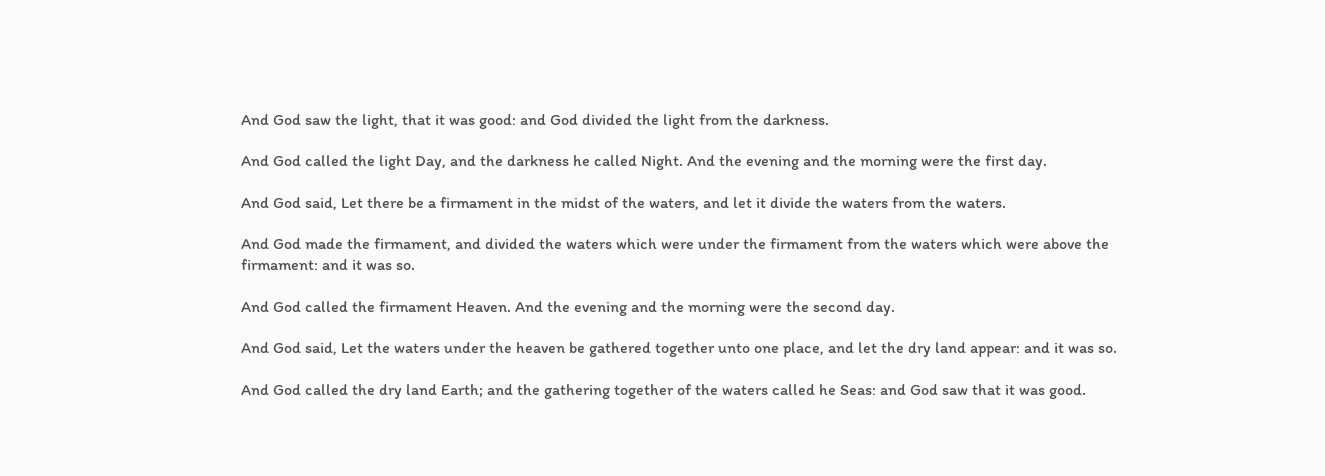And God saw the light, that it was good: and God divided the light from the darkness.

And God called the light Day, and the darkness he called Night. And the evening and the morning were the first day.

And God said, Let there be a firmament in the midst of the waters, and let it divide the waters from the waters.

And God made the firmament, and divided the waters which were under the firmament from the waters which were above the firmament: and it was so.

And God called the firmament Heaven. And the evening and the morning were the second day.

And God said, Let the waters under the heaven be gathered together unto one place, and let the dry land appear: and it was so.

And God called the dry land Earth; and the gathering together of the waters called he Seas: and God saw that it was good.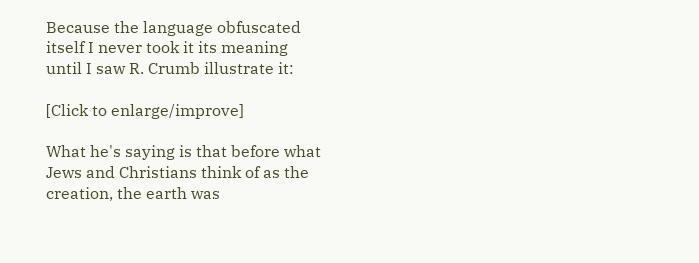Because the language obfuscated itself I never took it its meaning until I saw R. Crumb illustrate it:

[Click to enlarge/improve]

What he's saying is that before what Jews and Christians think of as the creation, the earth was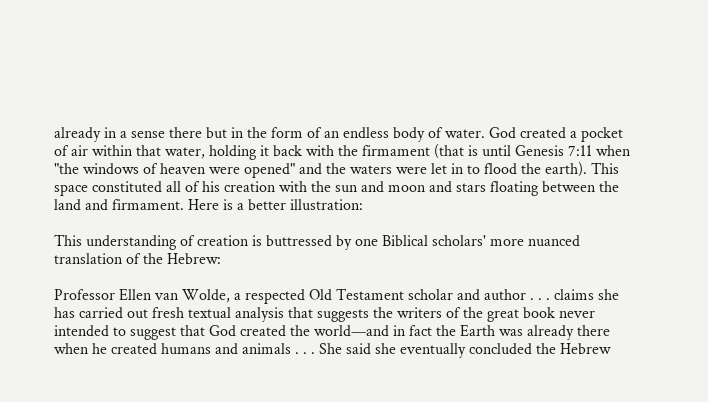already in a sense there but in the form of an endless body of water. God created a pocket of air within that water, holding it back with the firmament (that is until Genesis 7:11 when "the windows of heaven were opened" and the waters were let in to flood the earth). This space constituted all of his creation with the sun and moon and stars floating between the land and firmament. Here is a better illustration:

This understanding of creation is buttressed by one Biblical scholars' more nuanced translation of the Hebrew:

Professor Ellen van Wolde, a respected Old Testament scholar and author . . . claims she has carried out fresh textual analysis that suggests the writers of the great book never intended to suggest that God created the world—and in fact the Earth was already there when he created humans and animals . . . She said she eventually concluded the Hebrew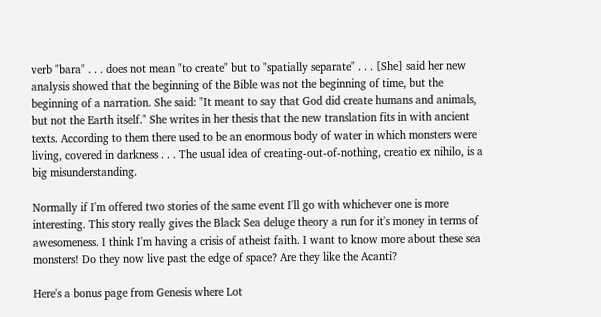verb "bara" . . . does not mean "to create" but to "spatially separate" . . . [She] said her new analysis showed that the beginning of the Bible was not the beginning of time, but the beginning of a narration. She said: "It meant to say that God did create humans and animals, but not the Earth itself." She writes in her thesis that the new translation fits in with ancient texts. According to them there used to be an enormous body of water in which monsters were living, covered in darkness . . . The usual idea of creating-out-of-nothing, creatio ex nihilo, is a big misunderstanding.

Normally if I'm offered two stories of the same event I'll go with whichever one is more interesting. This story really gives the Black Sea deluge theory a run for it's money in terms of awesomeness. I think I'm having a crisis of atheist faith. I want to know more about these sea monsters! Do they now live past the edge of space? Are they like the Acanti?

Here's a bonus page from Genesis where Lot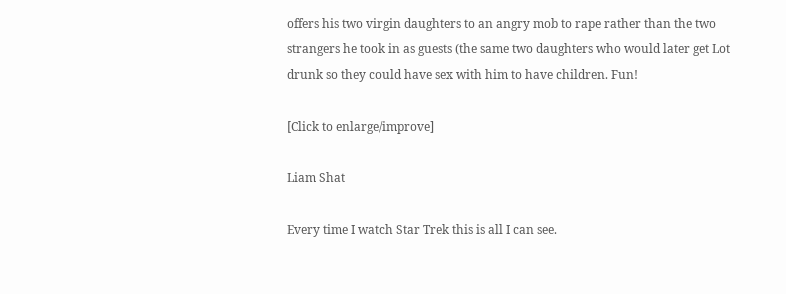offers his two virgin daughters to an angry mob to rape rather than the two strangers he took in as guests (the same two daughters who would later get Lot drunk so they could have sex with him to have children. Fun!

[Click to enlarge/improve]

Liam Shat

Every time I watch Star Trek this is all I can see.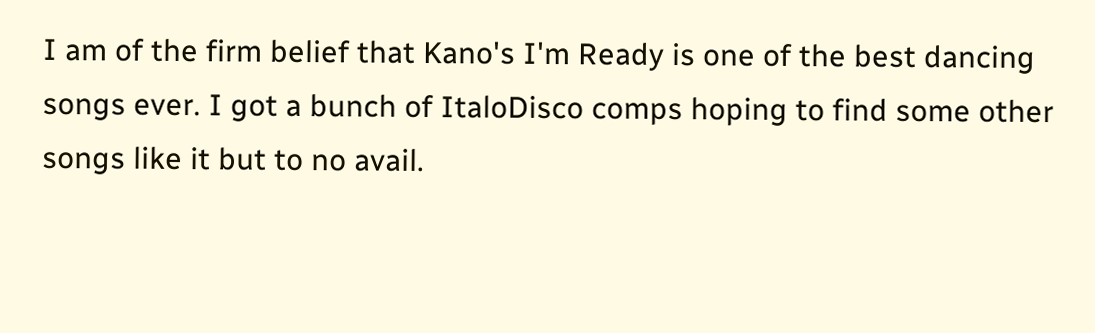I am of the firm belief that Kano's I'm Ready is one of the best dancing songs ever. I got a bunch of ItaloDisco comps hoping to find some other songs like it but to no avail.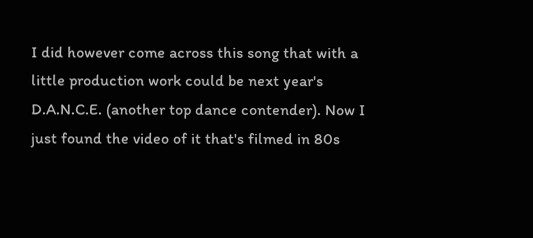I did however come across this song that with a little production work could be next year's D.A.N.C.E. (another top dance contender). Now I just found the video of it that's filmed in 80s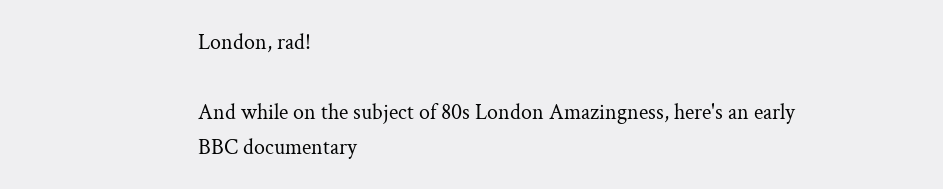London, rad!

And while on the subject of 80s London Amazingness, here's an early BBC documentary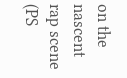on the nascent rap scene (PS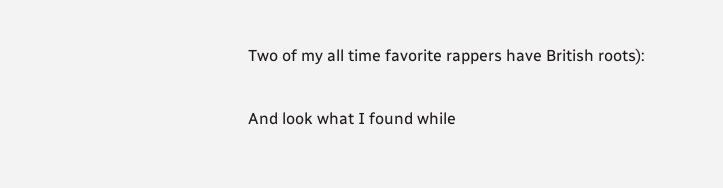Two of my all time favorite rappers have British roots):

And look what I found while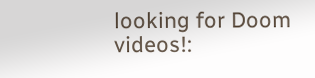looking for Doom videos!: